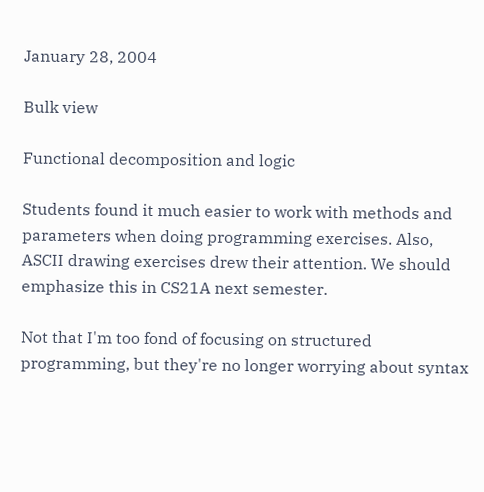January 28, 2004

Bulk view

Functional decomposition and logic

Students found it much easier to work with methods and parameters when doing programming exercises. Also, ASCII drawing exercises drew their attention. We should emphasize this in CS21A next semester.

Not that I'm too fond of focusing on structured programming, but they're no longer worrying about syntax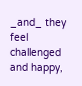_and_ they feel challenged and happy,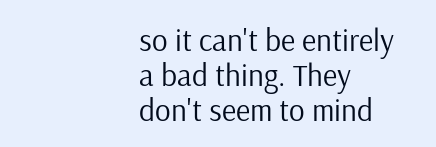so it can't be entirely a bad thing. They don't seem to mind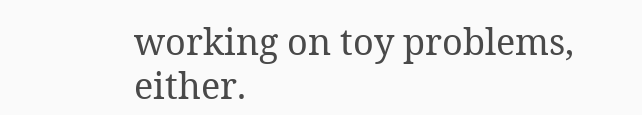working on toy problems, either.